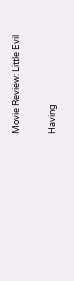Movie Review: Little Evil

Having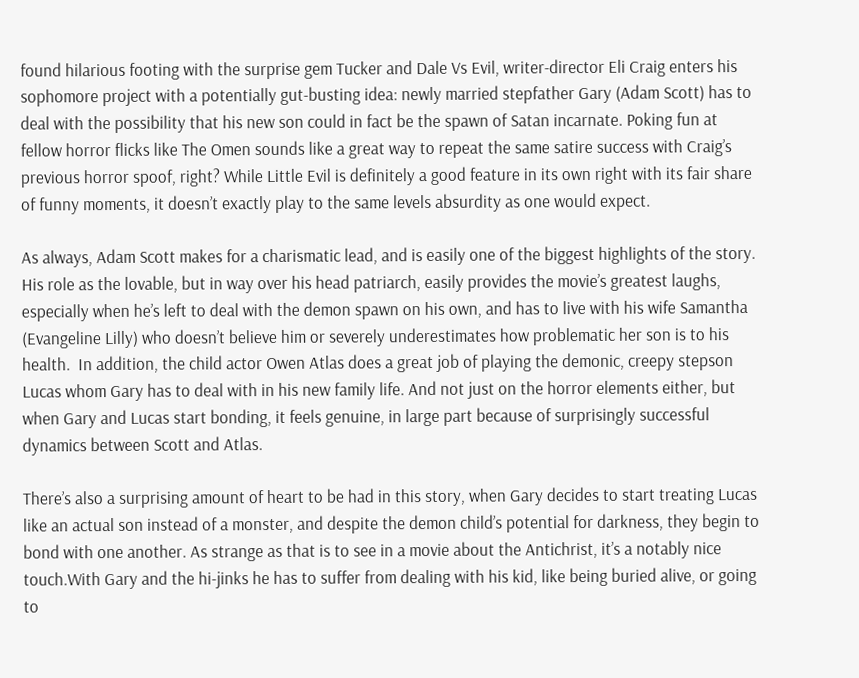found hilarious footing with the surprise gem Tucker and Dale Vs Evil, writer-director Eli Craig enters his sophomore project with a potentially gut-busting idea: newly married stepfather Gary (Adam Scott) has to deal with the possibility that his new son could in fact be the spawn of Satan incarnate. Poking fun at fellow horror flicks like The Omen sounds like a great way to repeat the same satire success with Craig’s previous horror spoof, right? While Little Evil is definitely a good feature in its own right with its fair share of funny moments, it doesn’t exactly play to the same levels absurdity as one would expect.

As always, Adam Scott makes for a charismatic lead, and is easily one of the biggest highlights of the story. His role as the lovable, but in way over his head patriarch, easily provides the movie’s greatest laughs, especially when he’s left to deal with the demon spawn on his own, and has to live with his wife Samantha (Evangeline Lilly) who doesn’t believe him or severely underestimates how problematic her son is to his health.  In addition, the child actor Owen Atlas does a great job of playing the demonic, creepy stepson Lucas whom Gary has to deal with in his new family life. And not just on the horror elements either, but when Gary and Lucas start bonding, it feels genuine, in large part because of surprisingly successful dynamics between Scott and Atlas.

There’s also a surprising amount of heart to be had in this story, when Gary decides to start treating Lucas like an actual son instead of a monster, and despite the demon child’s potential for darkness, they begin to bond with one another. As strange as that is to see in a movie about the Antichrist, it’s a notably nice touch.With Gary and the hi-jinks he has to suffer from dealing with his kid, like being buried alive, or going to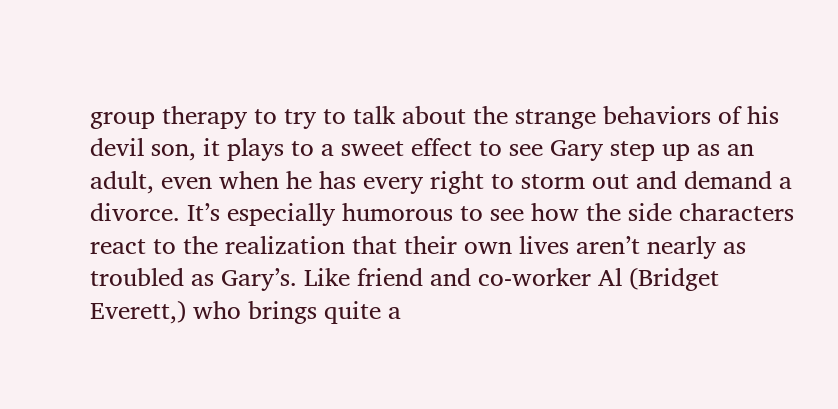group therapy to try to talk about the strange behaviors of his devil son, it plays to a sweet effect to see Gary step up as an adult, even when he has every right to storm out and demand a divorce. It’s especially humorous to see how the side characters react to the realization that their own lives aren’t nearly as troubled as Gary’s. Like friend and co-worker Al (Bridget Everett,) who brings quite a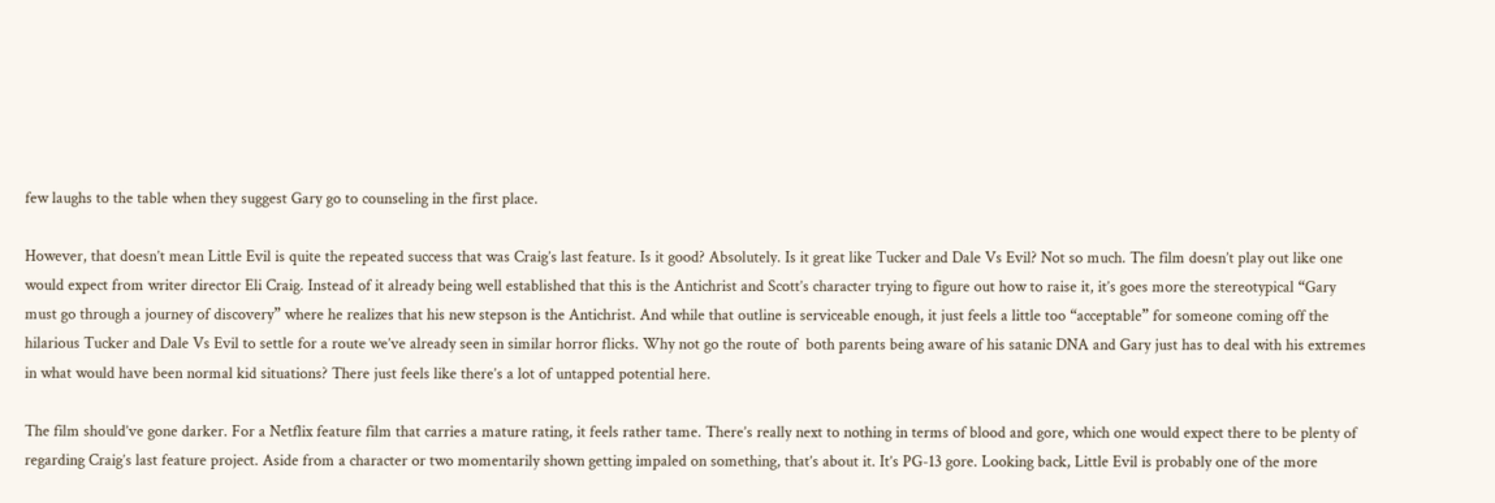few laughs to the table when they suggest Gary go to counseling in the first place.

However, that doesn’t mean Little Evil is quite the repeated success that was Craig’s last feature. Is it good? Absolutely. Is it great like Tucker and Dale Vs Evil? Not so much. The film doesn’t play out like one would expect from writer director Eli Craig. Instead of it already being well established that this is the Antichrist and Scott’s character trying to figure out how to raise it, it’s goes more the stereotypical “Gary must go through a journey of discovery” where he realizes that his new stepson is the Antichrist. And while that outline is serviceable enough, it just feels a little too “acceptable” for someone coming off the hilarious Tucker and Dale Vs Evil to settle for a route we’ve already seen in similar horror flicks. Why not go the route of  both parents being aware of his satanic DNA and Gary just has to deal with his extremes in what would have been normal kid situations? There just feels like there’s a lot of untapped potential here.

The film should’ve gone darker. For a Netflix feature film that carries a mature rating, it feels rather tame. There’s really next to nothing in terms of blood and gore, which one would expect there to be plenty of regarding Craig’s last feature project. Aside from a character or two momentarily shown getting impaled on something, that’s about it. It’s PG-13 gore. Looking back, Little Evil is probably one of the more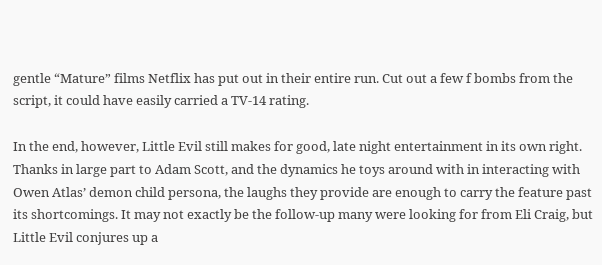gentle “Mature” films Netflix has put out in their entire run. Cut out a few f bombs from the script, it could have easily carried a TV-14 rating.

In the end, however, Little Evil still makes for good, late night entertainment in its own right. Thanks in large part to Adam Scott, and the dynamics he toys around with in interacting with Owen Atlas’ demon child persona, the laughs they provide are enough to carry the feature past its shortcomings. It may not exactly be the follow-up many were looking for from Eli Craig, but Little Evil conjures up a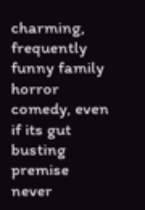charming, frequently funny family horror comedy, even if its gut busting premise never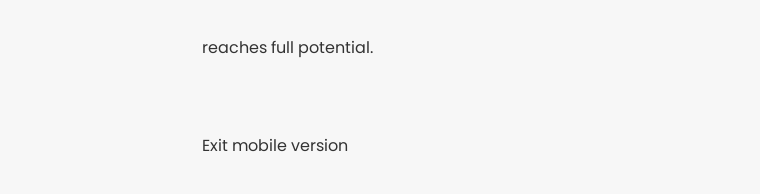reaches full potential.


Exit mobile version